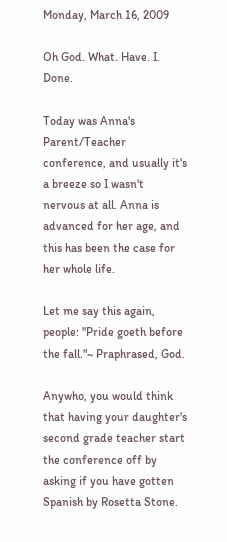Monday, March 16, 2009

Oh God. What. Have. I. Done.

Today was Anna's Parent/Teacher conference, and usually it's a breeze so I wasn't nervous at all. Anna is advanced for her age, and this has been the case for her whole life.

Let me say this again, people: "Pride goeth before the fall."~ Praphrased, God.

Anywho, you would think that having your daughter's second grade teacher start the conference off by asking if you have gotten Spanish by Rosetta Stone.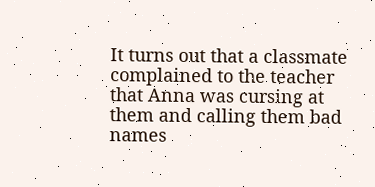It turns out that a classmate complained to the teacher that Anna was cursing at them and calling them bad names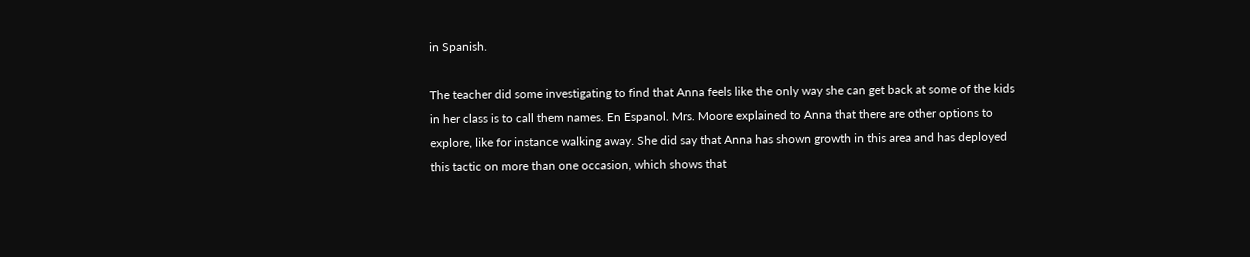in Spanish.

The teacher did some investigating to find that Anna feels like the only way she can get back at some of the kids in her class is to call them names. En Espanol. Mrs. Moore explained to Anna that there are other options to explore, like for instance walking away. She did say that Anna has shown growth in this area and has deployed this tactic on more than one occasion, which shows that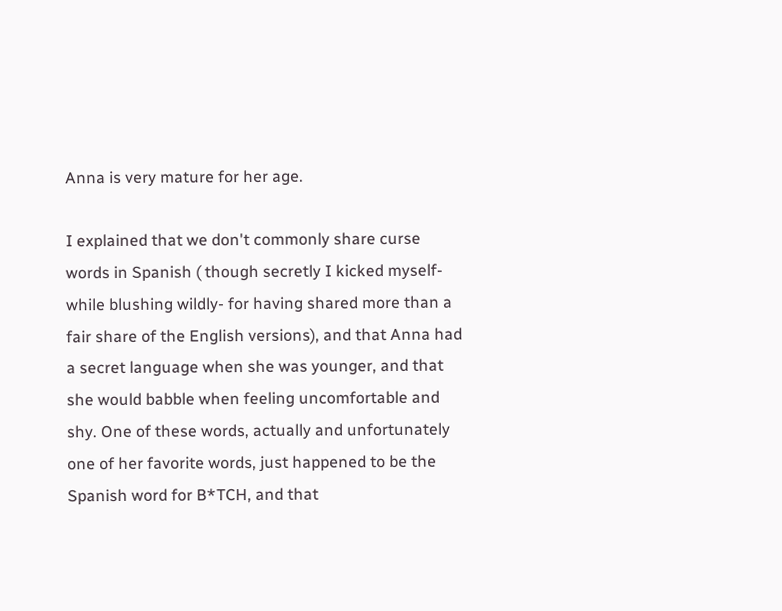Anna is very mature for her age.

I explained that we don't commonly share curse words in Spanish ( though secretly I kicked myself-while blushing wildly- for having shared more than a fair share of the English versions), and that Anna had a secret language when she was younger, and that she would babble when feeling uncomfortable and shy. One of these words, actually and unfortunately one of her favorite words, just happened to be the Spanish word for B*TCH, and that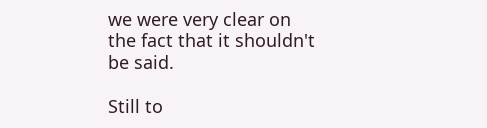we were very clear on the fact that it shouldn't be said.

Still to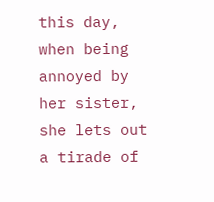this day, when being annoyed by her sister, she lets out a tirade of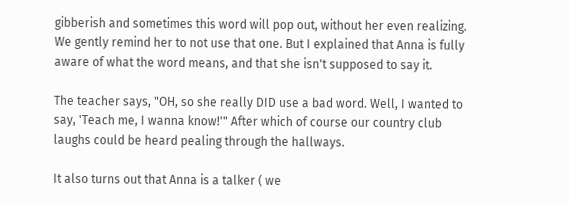gibberish and sometimes this word will pop out, without her even realizing. We gently remind her to not use that one. But I explained that Anna is fully aware of what the word means, and that she isn't supposed to say it.

The teacher says, "OH, so she really DID use a bad word. Well, I wanted to say, 'Teach me, I wanna know!'" After which of course our country club laughs could be heard pealing through the hallways.

It also turns out that Anna is a talker ( we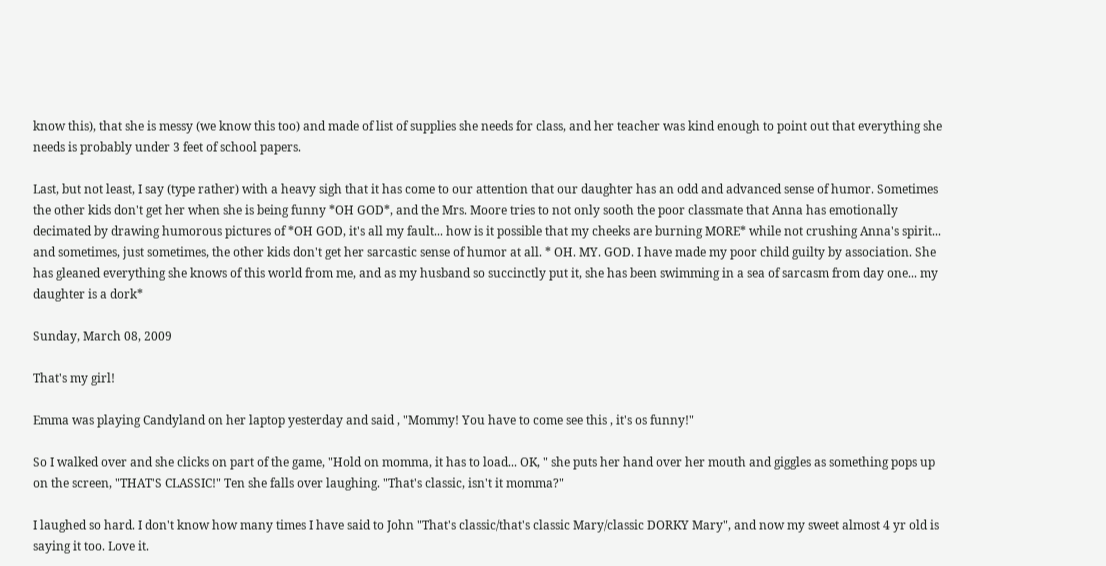know this), that she is messy (we know this too) and made of list of supplies she needs for class, and her teacher was kind enough to point out that everything she needs is probably under 3 feet of school papers.

Last, but not least, I say (type rather) with a heavy sigh that it has come to our attention that our daughter has an odd and advanced sense of humor. Sometimes the other kids don't get her when she is being funny *OH GOD*, and the Mrs. Moore tries to not only sooth the poor classmate that Anna has emotionally decimated by drawing humorous pictures of *OH GOD, it's all my fault... how is it possible that my cheeks are burning MORE* while not crushing Anna's spirit... and sometimes, just sometimes, the other kids don't get her sarcastic sense of humor at all. * OH. MY. GOD. I have made my poor child guilty by association. She has gleaned everything she knows of this world from me, and as my husband so succinctly put it, she has been swimming in a sea of sarcasm from day one... my daughter is a dork*

Sunday, March 08, 2009

That's my girl!

Emma was playing Candyland on her laptop yesterday and said , "Mommy! You have to come see this , it's os funny!"

So I walked over and she clicks on part of the game, "Hold on momma, it has to load... OK, " she puts her hand over her mouth and giggles as something pops up on the screen, "THAT'S CLASSIC!" Ten she falls over laughing. "That's classic, isn't it momma?"

I laughed so hard. I don't know how many times I have said to John "That's classic/that's classic Mary/classic DORKY Mary", and now my sweet almost 4 yr old is saying it too. Love it.